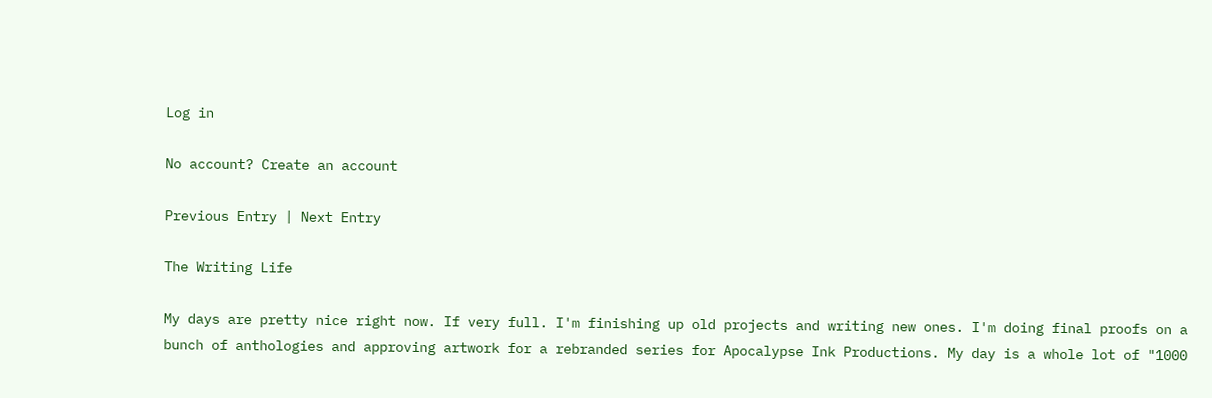Log in

No account? Create an account

Previous Entry | Next Entry

The Writing Life

My days are pretty nice right now. If very full. I'm finishing up old projects and writing new ones. I'm doing final proofs on a bunch of anthologies and approving artwork for a rebranded series for Apocalypse Ink Productions. My day is a whole lot of "1000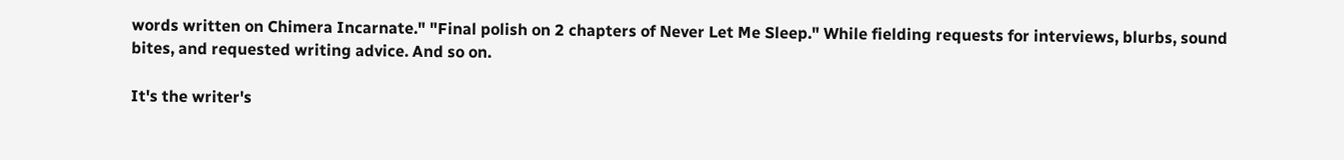words written on Chimera Incarnate." "Final polish on 2 chapters of Never Let Me Sleep." While fielding requests for interviews, blurbs, sound bites, and requested writing advice. And so on.

It's the writer's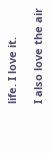life. I love it.

I also love the air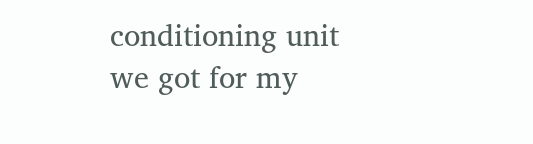conditioning unit we got for my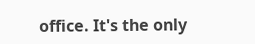office. It's the only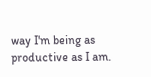way I'm being as productive as I am.